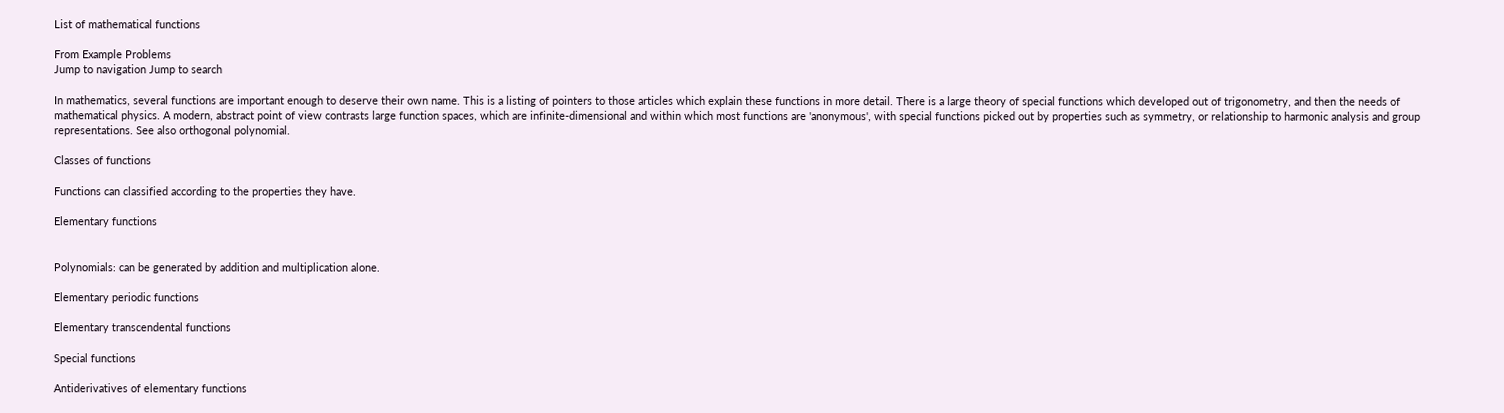List of mathematical functions

From Example Problems
Jump to navigation Jump to search

In mathematics, several functions are important enough to deserve their own name. This is a listing of pointers to those articles which explain these functions in more detail. There is a large theory of special functions which developed out of trigonometry, and then the needs of mathematical physics. A modern, abstract point of view contrasts large function spaces, which are infinite-dimensional and within which most functions are 'anonymous', with special functions picked out by properties such as symmetry, or relationship to harmonic analysis and group representations. See also orthogonal polynomial.

Classes of functions

Functions can classified according to the properties they have.

Elementary functions


Polynomials: can be generated by addition and multiplication alone.

Elementary periodic functions

Elementary transcendental functions

Special functions

Antiderivatives of elementary functions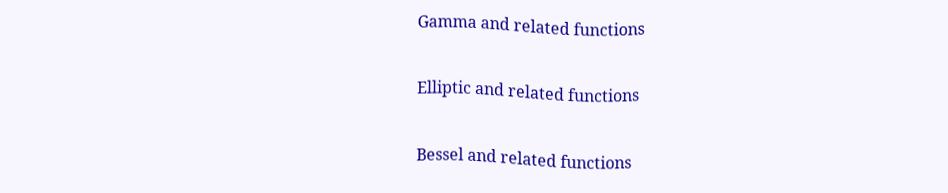Gamma and related functions

Elliptic and related functions

Bessel and related functions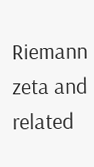Riemann zeta and related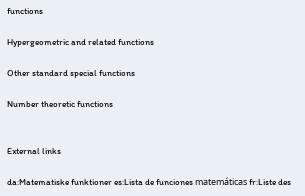functions

Hypergeometric and related functions

Other standard special functions

Number theoretic functions


External links

da:Matematiske funktioner es:Lista de funciones matemáticas fr:Liste des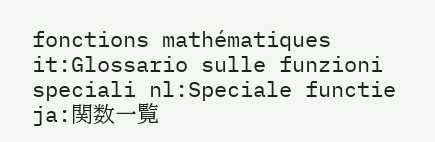fonctions mathématiques it:Glossario sulle funzioni speciali nl:Speciale functie ja:関数一覧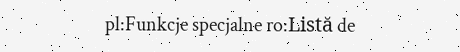pl:Funkcje specjalne ro:Listă de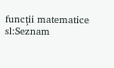funcţii matematice sl:Seznam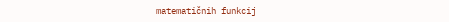matematičnih funkcij